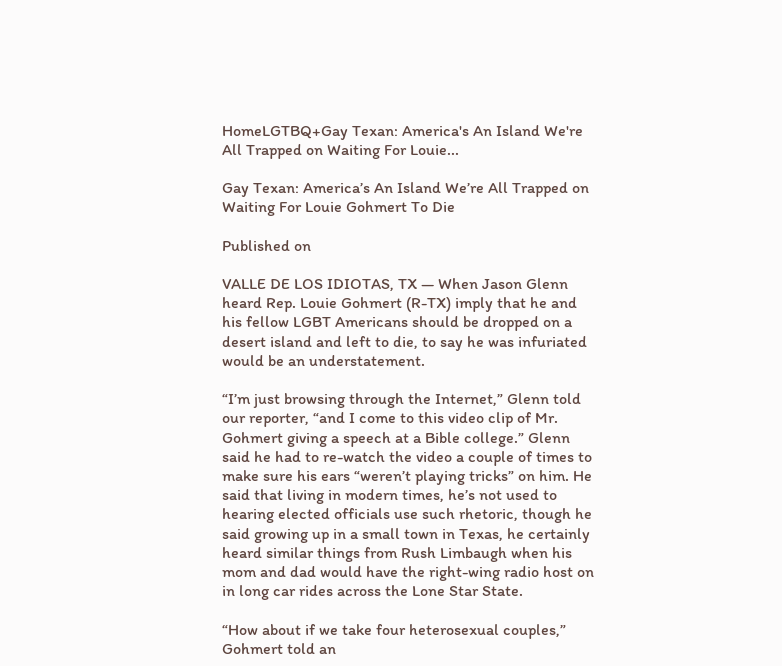HomeLGTBQ+Gay Texan: America's An Island We're All Trapped on Waiting For Louie...

Gay Texan: America’s An Island We’re All Trapped on Waiting For Louie Gohmert To Die

Published on

VALLE DE LOS IDIOTAS, TX — When Jason Glenn heard Rep. Louie Gohmert (R-TX) imply that he and his fellow LGBT Americans should be dropped on a desert island and left to die, to say he was infuriated would be an understatement.

“I’m just browsing through the Internet,” Glenn told our reporter, “and I come to this video clip of Mr. Gohmert giving a speech at a Bible college.” Glenn said he had to re-watch the video a couple of times to make sure his ears “weren’t playing tricks” on him. He said that living in modern times, he’s not used to hearing elected officials use such rhetoric, though he said growing up in a small town in Texas, he certainly heard similar things from Rush Limbaugh when his mom and dad would have the right-wing radio host on in long car rides across the Lone Star State.

“How about if we take four heterosexual couples,” Gohmert told an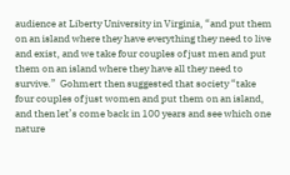audience at Liberty University in Virginia, “and put them on an island where they have everything they need to live and exist, and we take four couples of just men and put them on an island where they have all they need to survive.”  Gohmert then suggested that society “take four couples of just women and put them on an island, and then let’s come back in 100 years and see which one nature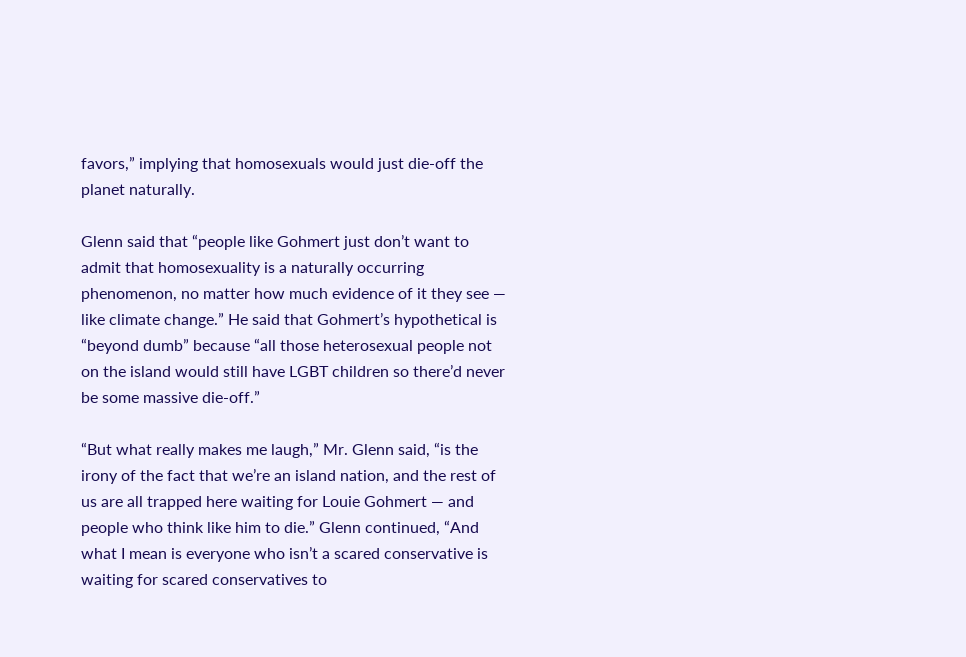favors,” implying that homosexuals would just die-off the planet naturally.

Glenn said that “people like Gohmert just don’t want to admit that homosexuality is a naturally occurring phenomenon, no matter how much evidence of it they see — like climate change.” He said that Gohmert’s hypothetical is “beyond dumb” because “all those heterosexual people not on the island would still have LGBT children so there’d never be some massive die-off.”

“But what really makes me laugh,” Mr. Glenn said, “is the irony of the fact that we’re an island nation, and the rest of us are all trapped here waiting for Louie Gohmert — and people who think like him to die.” Glenn continued, “And what I mean is everyone who isn’t a scared conservative is waiting for scared conservatives to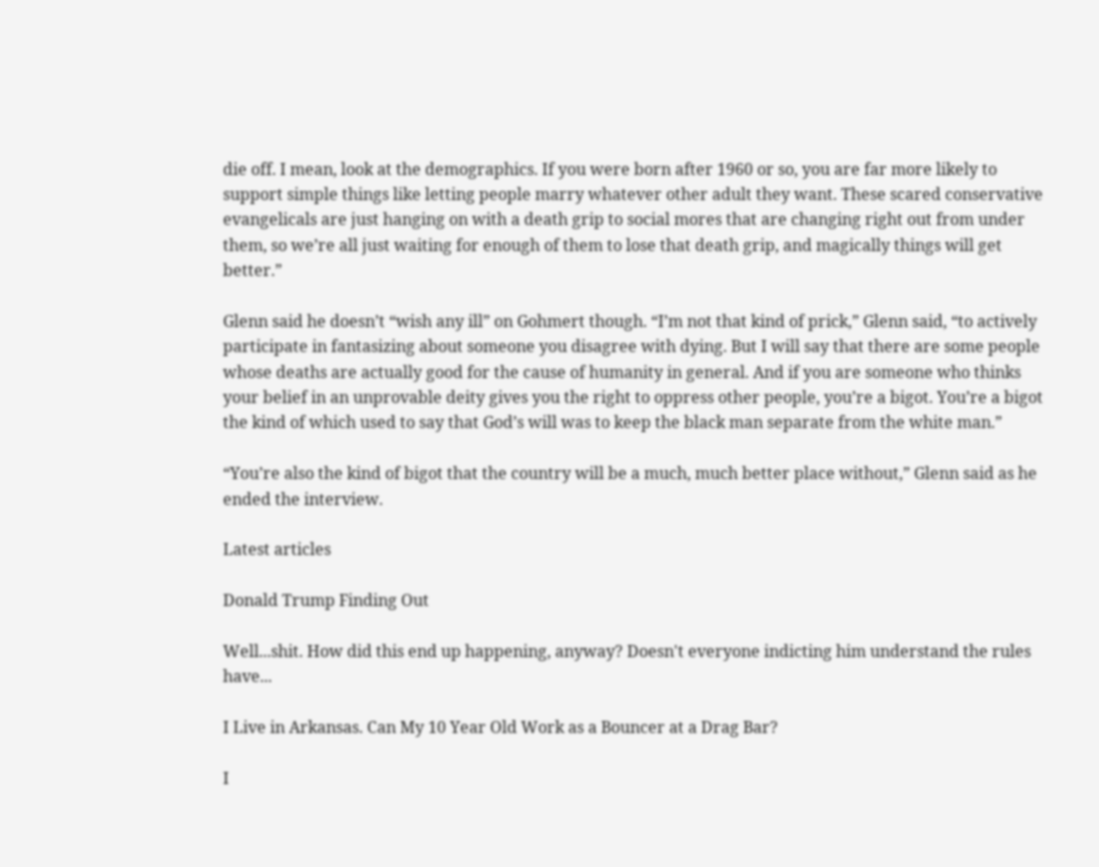die off. I mean, look at the demographics. If you were born after 1960 or so, you are far more likely to support simple things like letting people marry whatever other adult they want. These scared conservative evangelicals are just hanging on with a death grip to social mores that are changing right out from under them, so we’re all just waiting for enough of them to lose that death grip, and magically things will get better.”

Glenn said he doesn’t “wish any ill” on Gohmert though. “I’m not that kind of prick,” Glenn said, “to actively participate in fantasizing about someone you disagree with dying. But I will say that there are some people whose deaths are actually good for the cause of humanity in general. And if you are someone who thinks your belief in an unprovable deity gives you the right to oppress other people, you’re a bigot. You’re a bigot the kind of which used to say that God’s will was to keep the black man separate from the white man.”

“You’re also the kind of bigot that the country will be a much, much better place without,” Glenn said as he ended the interview.

Latest articles

Donald Trump Finding Out

Well...shit. How did this end up happening, anyway? Doesn't everyone indicting him understand the rules have...

I Live in Arkansas. Can My 10 Year Old Work as a Bouncer at a Drag Bar?

I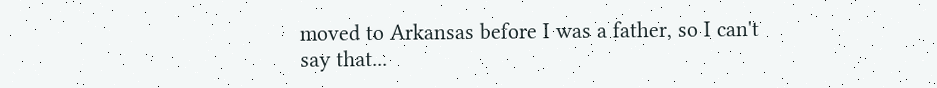moved to Arkansas before I was a father, so I can't say that...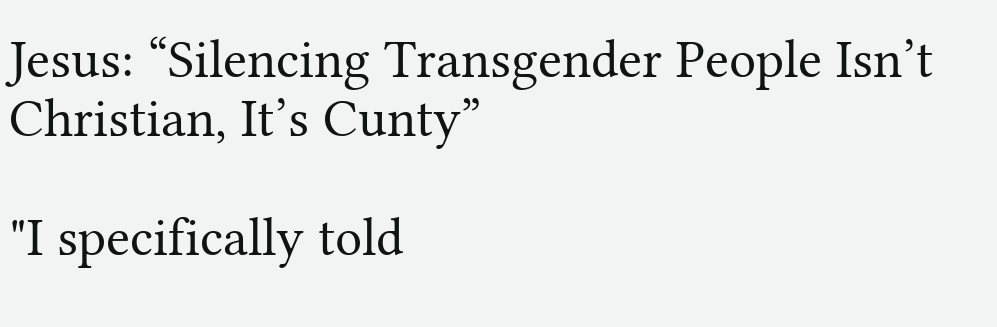Jesus: “Silencing Transgender People Isn’t Christian, It’s Cunty”

"I specifically told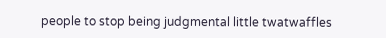people to stop being judgmental little twatwaffles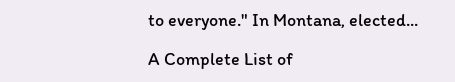to everyone." In Montana, elected...

A Complete List of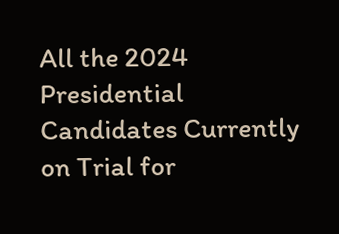All the 2024 Presidential Candidates Currently on Trial for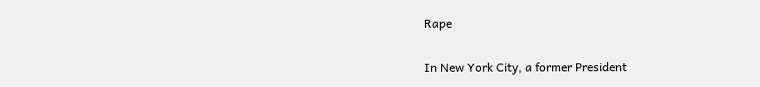Rape

In New York City, a former President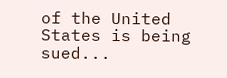of the United States is being sued...